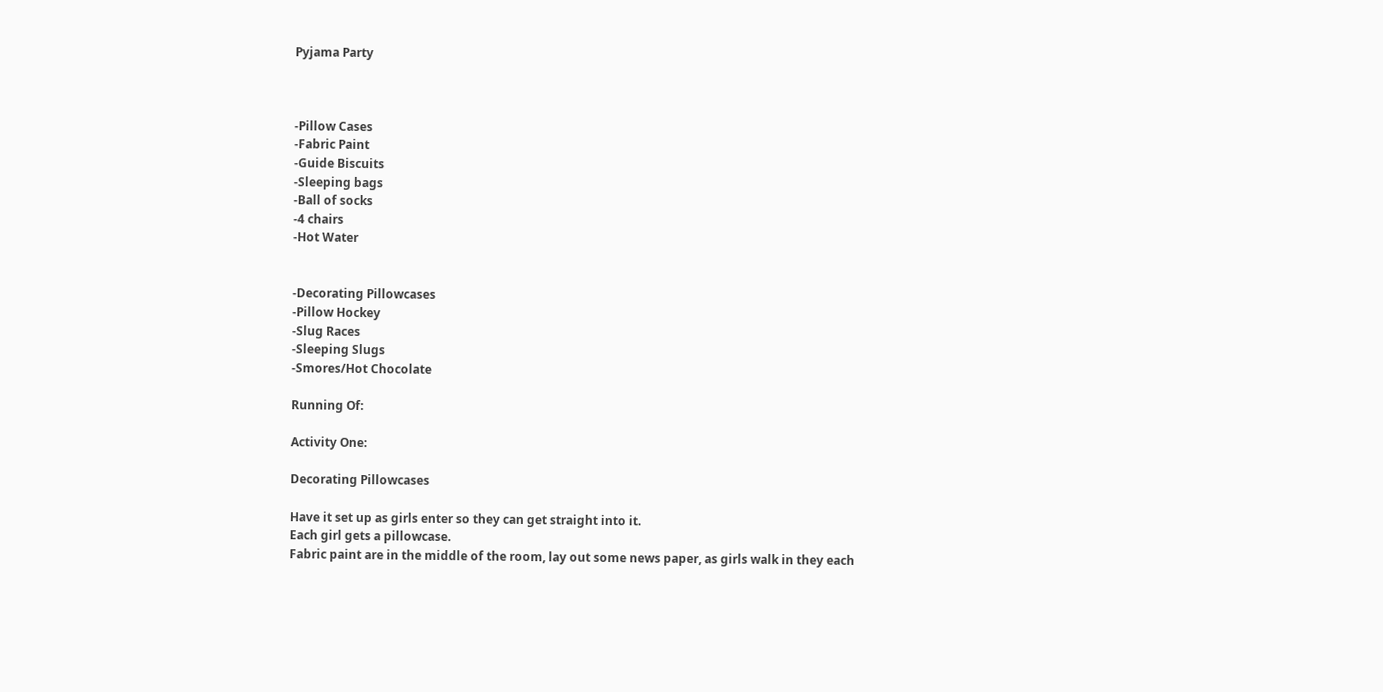Pyjama Party



-Pillow Cases
-Fabric Paint
-Guide Biscuits
-Sleeping bags
-Ball of socks
-4 chairs
-Hot Water


-Decorating Pillowcases
-Pillow Hockey
-Slug Races
-Sleeping Slugs
-Smores/Hot Chocolate

Running Of:

Activity One:

Decorating Pillowcases

Have it set up as girls enter so they can get straight into it.
Each girl gets a pillowcase.
Fabric paint are in the middle of the room, lay out some news paper, as girls walk in they each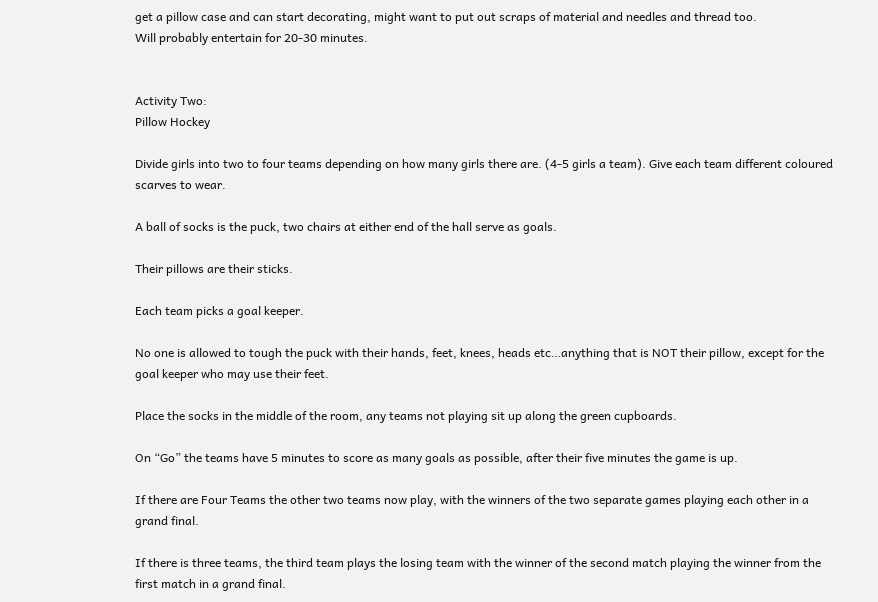get a pillow case and can start decorating, might want to put out scraps of material and needles and thread too.
Will probably entertain for 20-30 minutes.


Activity Two:
Pillow Hockey

Divide girls into two to four teams depending on how many girls there are. (4-5 girls a team). Give each team different coloured scarves to wear.

A ball of socks is the puck, two chairs at either end of the hall serve as goals.

Their pillows are their sticks.

Each team picks a goal keeper.

No one is allowed to tough the puck with their hands, feet, knees, heads etc…anything that is NOT their pillow, except for the goal keeper who may use their feet.

Place the socks in the middle of the room, any teams not playing sit up along the green cupboards.

On “Go” the teams have 5 minutes to score as many goals as possible, after their five minutes the game is up.

If there are Four Teams the other two teams now play, with the winners of the two separate games playing each other in a grand final.

If there is three teams, the third team plays the losing team with the winner of the second match playing the winner from the first match in a grand final.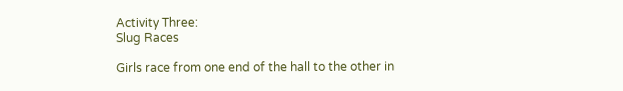Activity Three:
Slug Races

Girls race from one end of the hall to the other in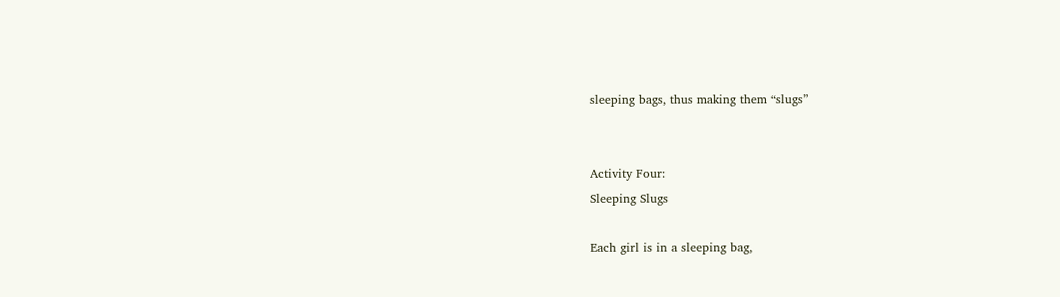sleeping bags, thus making them “slugs”


Activity Four:
Sleeping Slugs

Each girl is in a sleeping bag,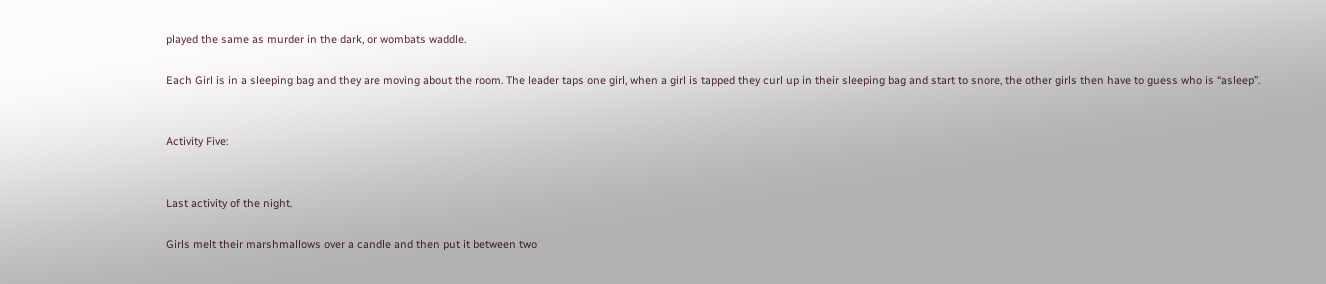played the same as murder in the dark, or wombats waddle.

Each Girl is in a sleeping bag and they are moving about the room. The leader taps one girl, when a girl is tapped they curl up in their sleeping bag and start to snore, the other girls then have to guess who is “asleep”.


Activity Five:


Last activity of the night.

Girls melt their marshmallows over a candle and then put it between two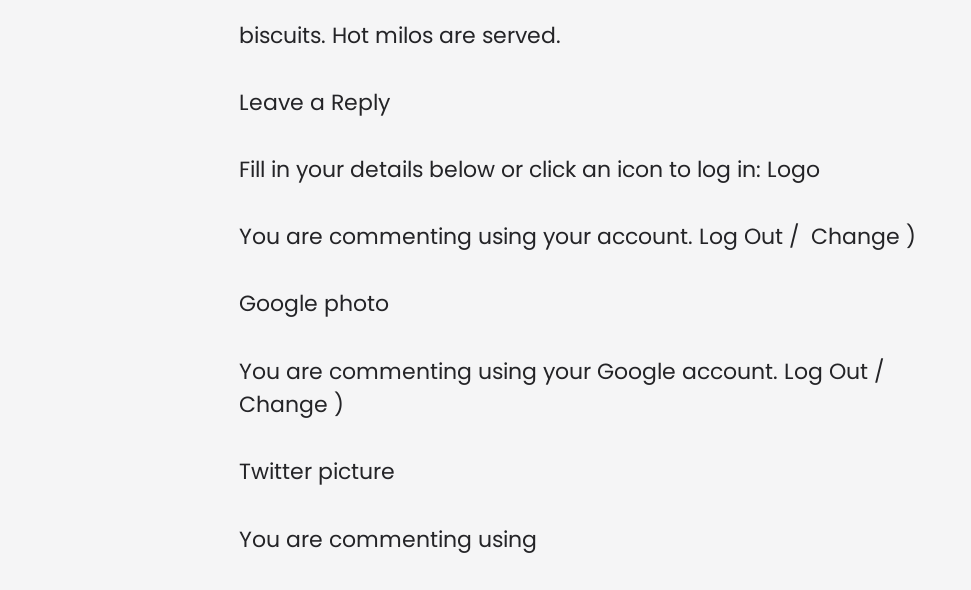biscuits. Hot milos are served.

Leave a Reply

Fill in your details below or click an icon to log in: Logo

You are commenting using your account. Log Out /  Change )

Google photo

You are commenting using your Google account. Log Out /  Change )

Twitter picture

You are commenting using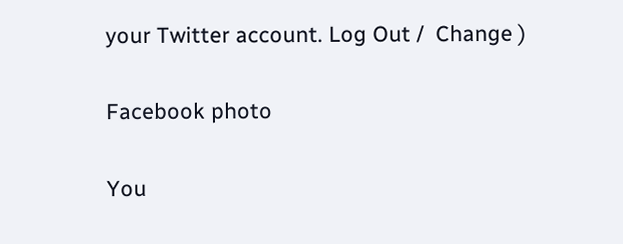your Twitter account. Log Out /  Change )

Facebook photo

You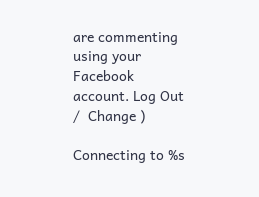are commenting using your Facebook account. Log Out /  Change )

Connecting to %s